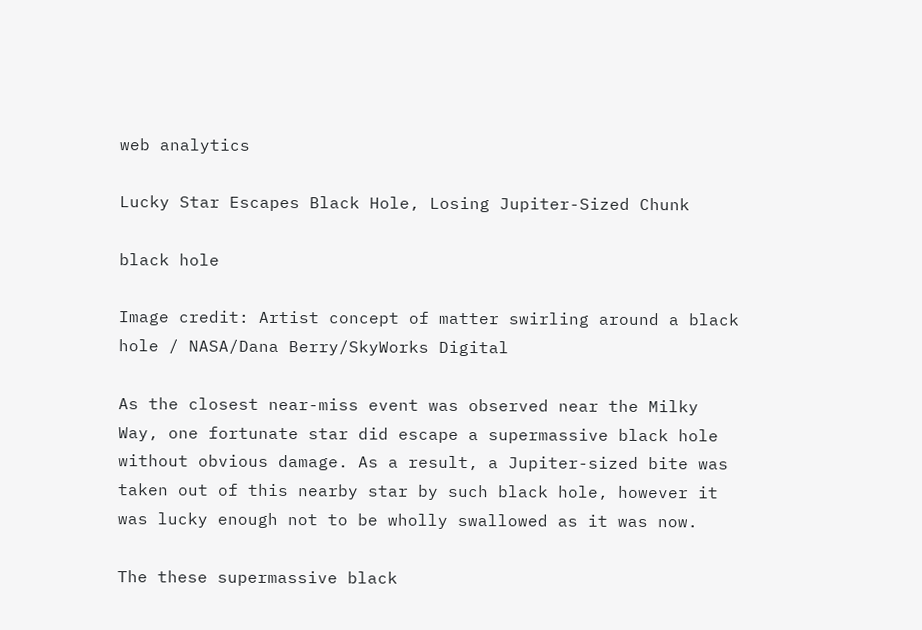web analytics

Lucky Star Escapes Black Hole, Losing Jupiter-Sized Chunk

black hole

Image credit: Artist concept of matter swirling around a black hole / NASA/Dana Berry/SkyWorks Digital

As the closest near-miss event was observed near the Milky Way, one fortunate star did escape a supermassive black hole without obvious damage. As a result, a Jupiter-sized bite was taken out of this nearby star by such black hole, however it was lucky enough not to be wholly swallowed as it was now.

The these supermassive black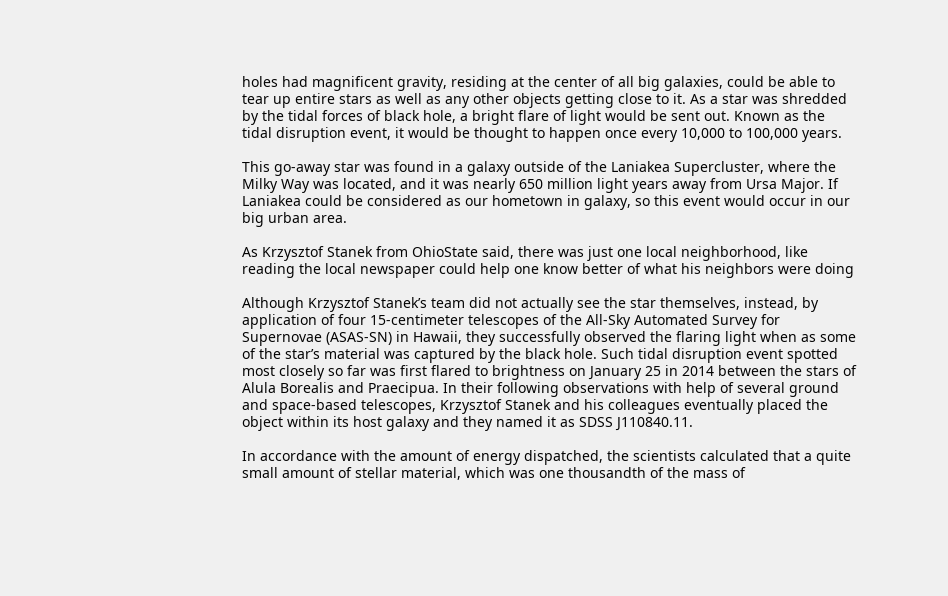holes had magnificent gravity, residing at the center of all big galaxies, could be able to tear up entire stars as well as any other objects getting close to it. As a star was shredded by the tidal forces of black hole, a bright flare of light would be sent out. Known as the tidal disruption event, it would be thought to happen once every 10,000 to 100,000 years.

This go-away star was found in a galaxy outside of the Laniakea Supercluster, where the Milky Way was located, and it was nearly 650 million light years away from Ursa Major. If Laniakea could be considered as our hometown in galaxy, so this event would occur in our big urban area.

As Krzysztof Stanek from OhioState said, there was just one local neighborhood, like reading the local newspaper could help one know better of what his neighbors were doing

Although Krzysztof Stanek’s team did not actually see the star themselves, instead, by application of four 15-centimeter telescopes of the All-Sky Automated Survey for Supernovae (ASAS-SN) in Hawaii, they successfully observed the flaring light when as some of the star’s material was captured by the black hole. Such tidal disruption event spotted most closely so far was first flared to brightness on January 25 in 2014 between the stars of Alula Borealis and Praecipua. In their following observations with help of several ground and space-based telescopes, Krzysztof Stanek and his colleagues eventually placed the object within its host galaxy and they named it as SDSS J110840.11.

In accordance with the amount of energy dispatched, the scientists calculated that a quite small amount of stellar material, which was one thousandth of the mass of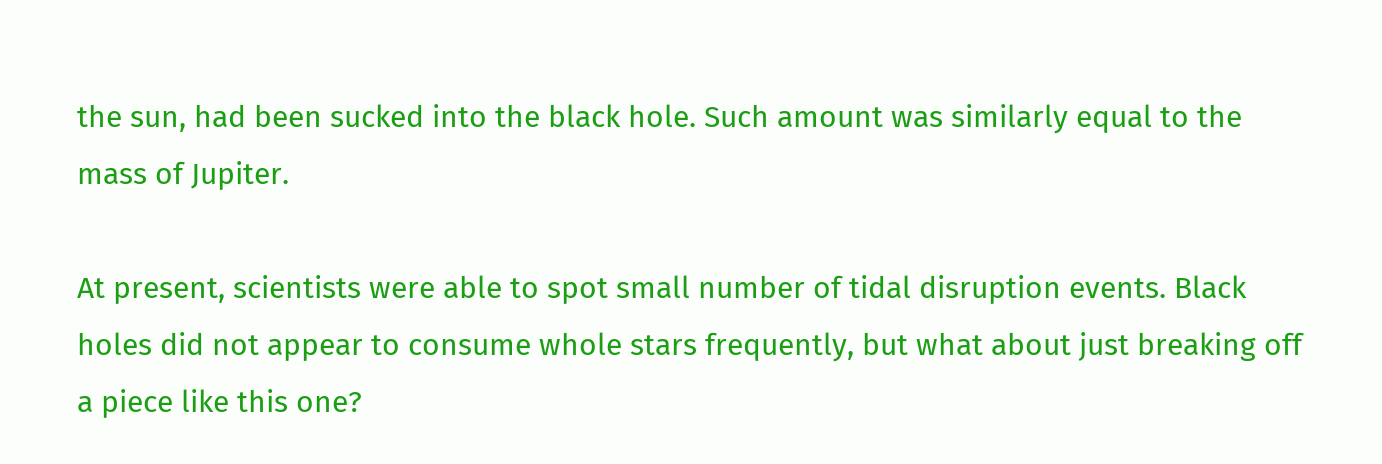the sun, had been sucked into the black hole. Such amount was similarly equal to the mass of Jupiter.

At present, scientists were able to spot small number of tidal disruption events. Black holes did not appear to consume whole stars frequently, but what about just breaking off a piece like this one?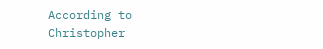According to Christopher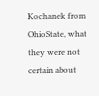Kochanek from OhioState, what they were not certain about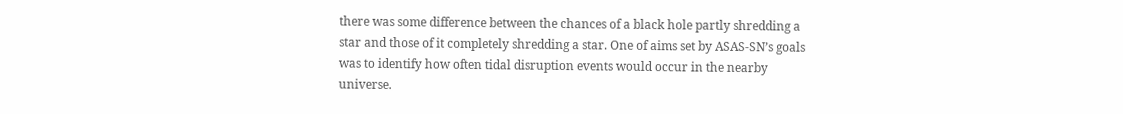there was some difference between the chances of a black hole partly shredding a star and those of it completely shredding a star. One of aims set by ASAS-SN’s goals was to identify how often tidal disruption events would occur in the nearby universe.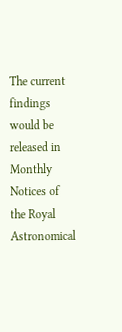The current findings would be released in Monthly Notices of the Royal Astronomical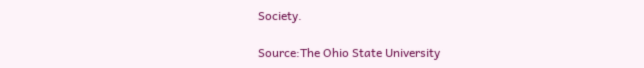Society.

Source:The Ohio State University